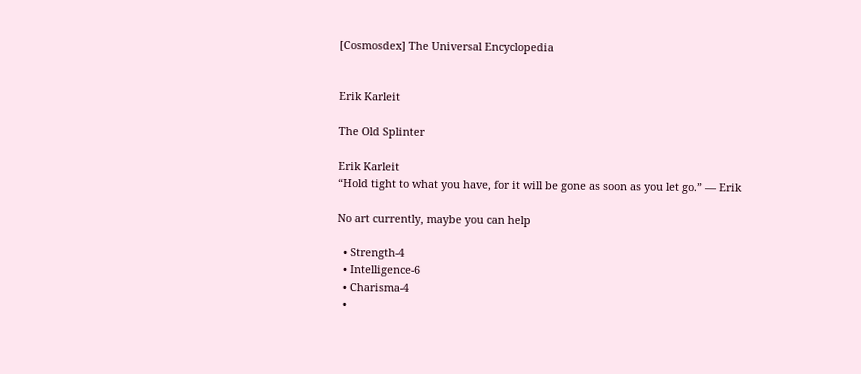[Cosmosdex] The Universal Encyclopedia


Erik Karleit

The Old Splinter

Erik Karleit
“Hold tight to what you have, for it will be gone as soon as you let go.” — Erik

No art currently, maybe you can help

  • Strength-4
  • Intelligence-6
  • Charisma-4
  •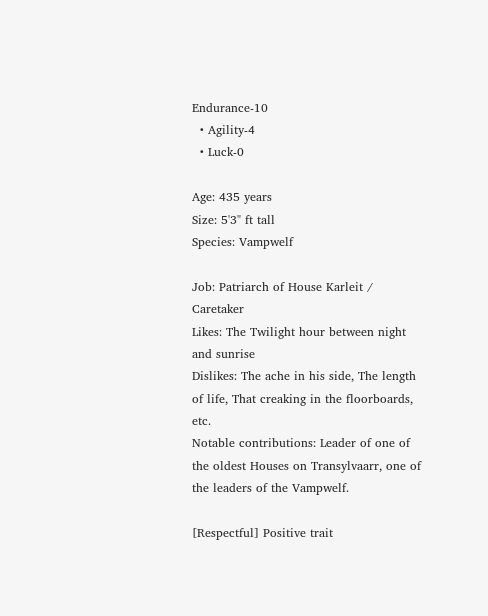Endurance-10
  • Agility-4
  • Luck-0

Age: 435 years
Size: 5'3" ft tall
Species: Vampwelf

Job: Patriarch of House Karleit / Caretaker
Likes: The Twilight hour between night and sunrise
Dislikes: The ache in his side, The length of life, That creaking in the floorboards, etc.
Notable contributions: Leader of one of the oldest Houses on Transylvaarr, one of the leaders of the Vampwelf.

[Respectful] Positive trait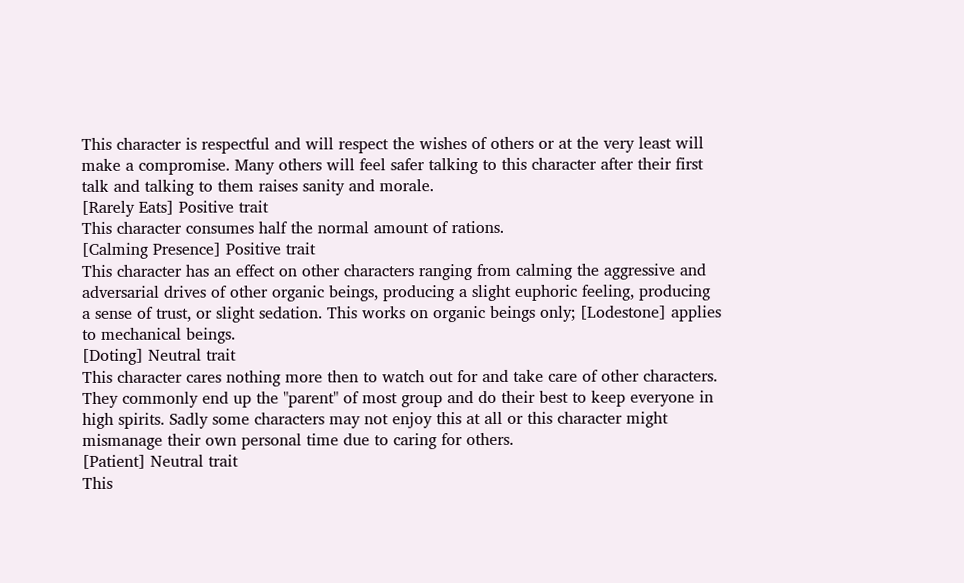This character is respectful and will respect the wishes of others or at the very least will make a compromise. Many others will feel safer talking to this character after their first talk and talking to them raises sanity and morale.
[Rarely Eats] Positive trait
This character consumes half the normal amount of rations.
[Calming Presence] Positive trait
This character has an effect on other characters ranging from calming the aggressive and adversarial drives of other organic beings, producing a slight euphoric feeling, producing a sense of trust, or slight sedation. This works on organic beings only; [Lodestone] applies to mechanical beings.
[Doting] Neutral trait
This character cares nothing more then to watch out for and take care of other characters. They commonly end up the "parent" of most group and do their best to keep everyone in high spirits. Sadly some characters may not enjoy this at all or this character might mismanage their own personal time due to caring for others.
[Patient] Neutral trait
This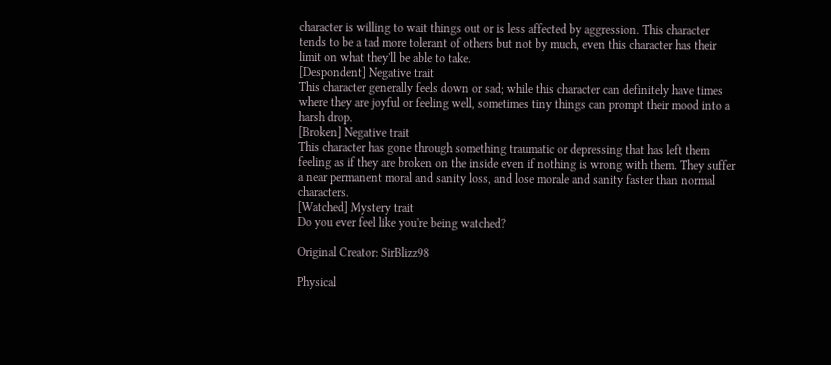character is willing to wait things out or is less affected by aggression. This character tends to be a tad more tolerant of others but not by much, even this character has their limit on what they'll be able to take.
[Despondent] Negative trait
This character generally feels down or sad; while this character can definitely have times where they are joyful or feeling well, sometimes tiny things can prompt their mood into a harsh drop.
[Broken] Negative trait
This character has gone through something traumatic or depressing that has left them feeling as if they are broken on the inside even if nothing is wrong with them. They suffer a near permanent moral and sanity loss, and lose morale and sanity faster than normal characters.
[Watched] Mystery trait
Do you ever feel like you're being watched?

Original Creator: SirBlizz98

Physical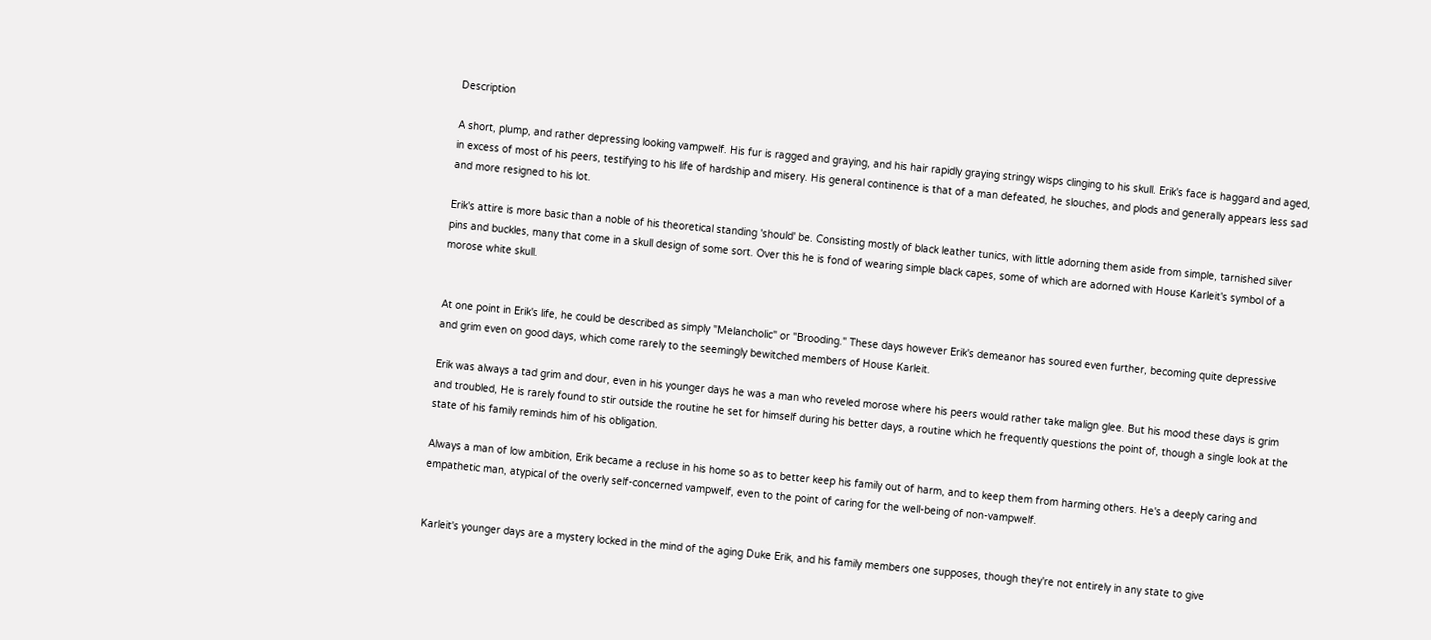Description

A short, plump, and rather depressing looking vampwelf. His fur is ragged and graying, and his hair rapidly graying stringy wisps clinging to his skull. Erik's face is haggard and aged, in excess of most of his peers, testifying to his life of hardship and misery. His general continence is that of a man defeated, he slouches, and plods and generally appears less sad and more resigned to his lot.

Erik's attire is more basic than a noble of his theoretical standing 'should' be. Consisting mostly of black leather tunics, with little adorning them aside from simple, tarnished silver pins and buckles, many that come in a skull design of some sort. Over this he is fond of wearing simple black capes, some of which are adorned with House Karleit's symbol of a morose white skull.


At one point in Erik's life, he could be described as simply "Melancholic" or "Brooding." These days however Erik's demeanor has soured even further, becoming quite depressive and grim even on good days, which come rarely to the seemingly bewitched members of House Karleit.

Erik was always a tad grim and dour, even in his younger days he was a man who reveled morose where his peers would rather take malign glee. But his mood these days is grim and troubled, He is rarely found to stir outside the routine he set for himself during his better days, a routine which he frequently questions the point of, though a single look at the state of his family reminds him of his obligation.

Always a man of low ambition, Erik became a recluse in his home so as to better keep his family out of harm, and to keep them from harming others. He's a deeply caring and empathetic man, atypical of the overly self-concerned vampwelf, even to the point of caring for the well-being of non-vampwelf.


Karleit's younger days are a mystery locked in the mind of the aging Duke Erik, and his family members one supposes, though they're not entirely in any state to give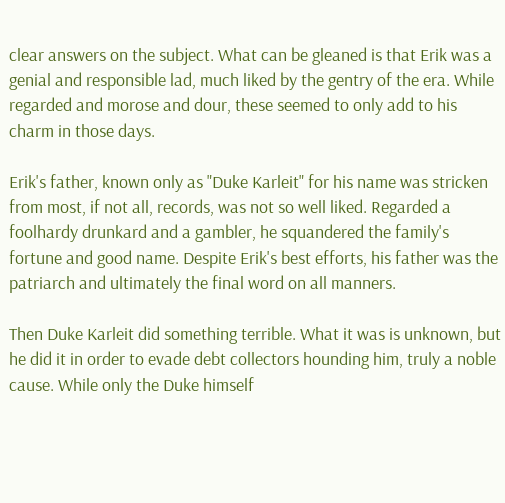clear answers on the subject. What can be gleaned is that Erik was a genial and responsible lad, much liked by the gentry of the era. While regarded and morose and dour, these seemed to only add to his charm in those days.

Erik's father, known only as "Duke Karleit" for his name was stricken from most, if not all, records, was not so well liked. Regarded a foolhardy drunkard and a gambler, he squandered the family's fortune and good name. Despite Erik's best efforts, his father was the patriarch and ultimately the final word on all manners.

Then Duke Karleit did something terrible. What it was is unknown, but he did it in order to evade debt collectors hounding him, truly a noble cause. While only the Duke himself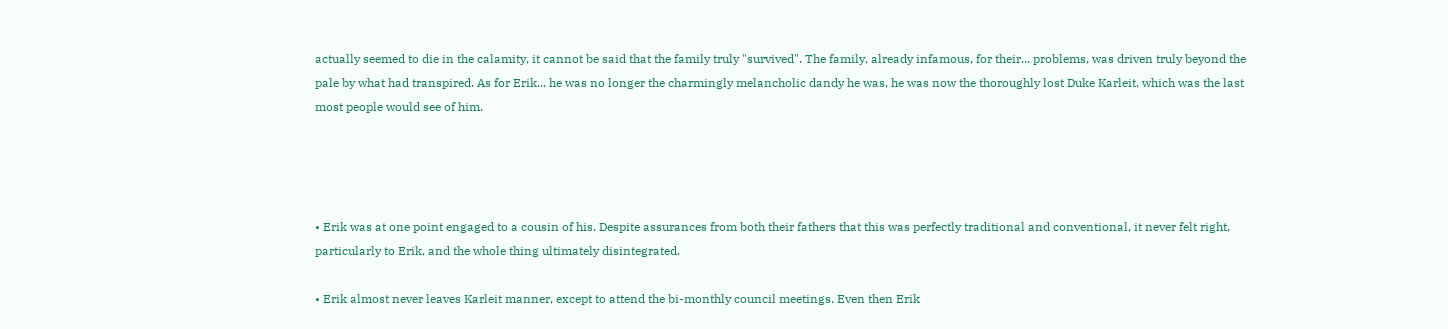actually seemed to die in the calamity, it cannot be said that the family truly "survived". The family, already infamous, for their... problems, was driven truly beyond the pale by what had transpired. As for Erik... he was no longer the charmingly melancholic dandy he was, he was now the thoroughly lost Duke Karleit, which was the last most people would see of him.




• Erik was at one point engaged to a cousin of his. Despite assurances from both their fathers that this was perfectly traditional and conventional, it never felt right, particularly to Erik, and the whole thing ultimately disintegrated.

• Erik almost never leaves Karleit manner, except to attend the bi-monthly council meetings. Even then Erik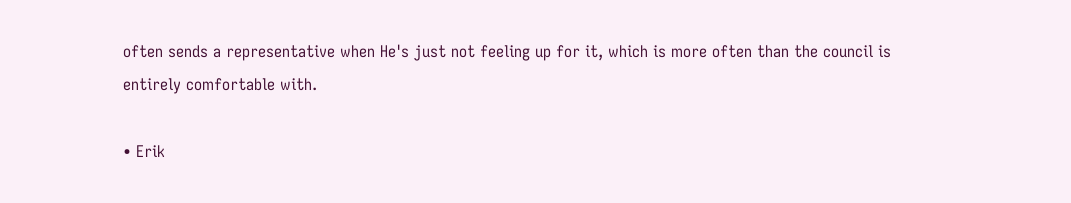often sends a representative when He's just not feeling up for it, which is more often than the council is entirely comfortable with.

• Erik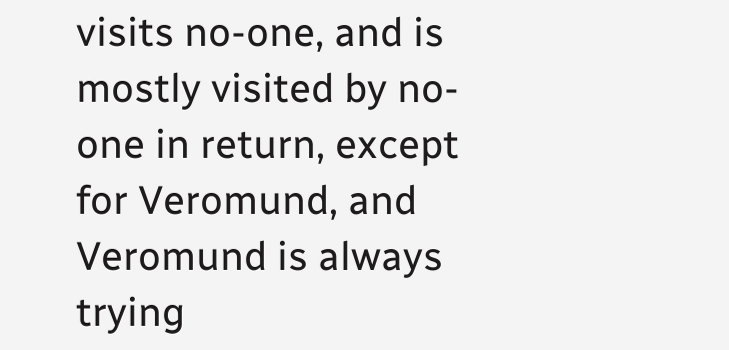visits no-one, and is mostly visited by no-one in return, except for Veromund, and Veromund is always trying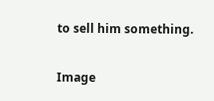to sell him something.

Image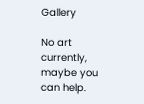Gallery

No art currently, maybe you can help.